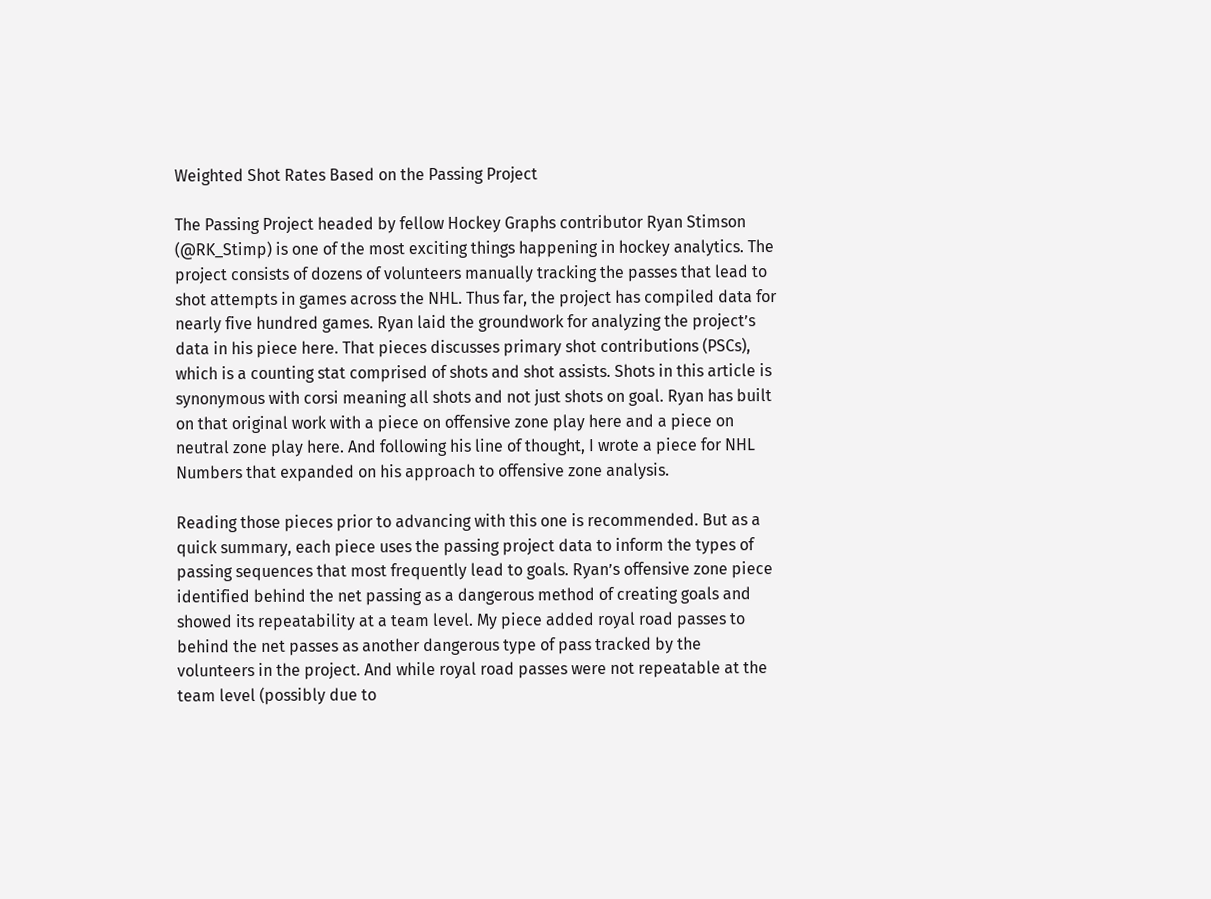Weighted Shot Rates Based on the Passing Project

The Passing Project headed by fellow Hockey Graphs contributor Ryan Stimson (@RK_Stimp) is one of the most exciting things happening in hockey analytics. The project consists of dozens of volunteers manually tracking the passes that lead to shot attempts in games across the NHL. Thus far, the project has compiled data for nearly five hundred games. Ryan laid the groundwork for analyzing the project’s data in his piece here. That pieces discusses primary shot contributions (PSCs), which is a counting stat comprised of shots and shot assists. Shots in this article is synonymous with corsi meaning all shots and not just shots on goal. Ryan has built on that original work with a piece on offensive zone play here and a piece on neutral zone play here. And following his line of thought, I wrote a piece for NHL Numbers that expanded on his approach to offensive zone analysis.

Reading those pieces prior to advancing with this one is recommended. But as a quick summary, each piece uses the passing project data to inform the types of passing sequences that most frequently lead to goals. Ryan’s offensive zone piece identified behind the net passing as a dangerous method of creating goals and showed its repeatability at a team level. My piece added royal road passes to behind the net passes as another dangerous type of pass tracked by the volunteers in the project. And while royal road passes were not repeatable at the team level (possibly due to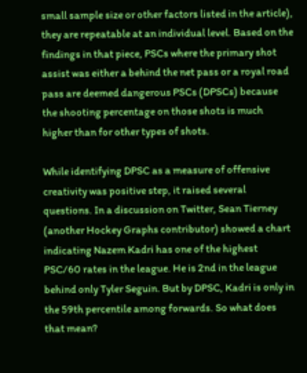small sample size or other factors listed in the article), they are repeatable at an individual level. Based on the findings in that piece, PSCs where the primary shot assist was either a behind the net pass or a royal road pass are deemed dangerous PSCs (DPSCs) because the shooting percentage on those shots is much higher than for other types of shots.

While identifying DPSC as a measure of offensive creativity was positive step, it raised several questions. In a discussion on Twitter, Sean Tierney (another Hockey Graphs contributor) showed a chart indicating Nazem Kadri has one of the highest PSC/60 rates in the league. He is 2nd in the league behind only Tyler Seguin. But by DPSC, Kadri is only in the 59th percentile among forwards. So what does that mean?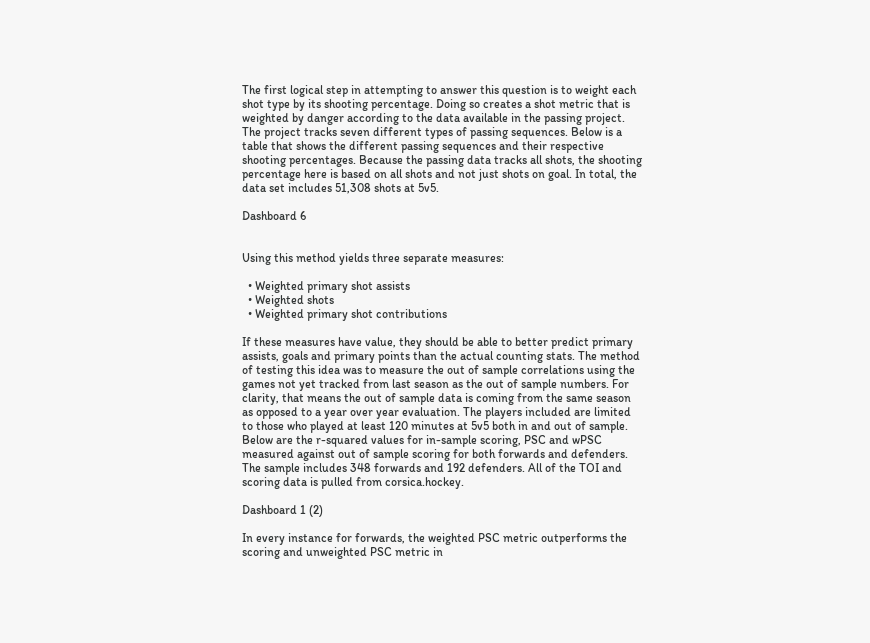The first logical step in attempting to answer this question is to weight each shot type by its shooting percentage. Doing so creates a shot metric that is weighted by danger according to the data available in the passing project. The project tracks seven different types of passing sequences. Below is a table that shows the different passing sequences and their respective shooting percentages. Because the passing data tracks all shots, the shooting percentage here is based on all shots and not just shots on goal. In total, the data set includes 51,308 shots at 5v5.

Dashboard 6


Using this method yields three separate measures:

  • Weighted primary shot assists
  • Weighted shots
  • Weighted primary shot contributions

If these measures have value, they should be able to better predict primary assists, goals and primary points than the actual counting stats. The method of testing this idea was to measure the out of sample correlations using the games not yet tracked from last season as the out of sample numbers. For clarity, that means the out of sample data is coming from the same season as opposed to a year over year evaluation. The players included are limited to those who played at least 120 minutes at 5v5 both in and out of sample. Below are the r-squared values for in-sample scoring, PSC and wPSC measured against out of sample scoring for both forwards and defenders. The sample includes 348 forwards and 192 defenders. All of the TOI and scoring data is pulled from corsica.hockey.

Dashboard 1 (2)

In every instance for forwards, the weighted PSC metric outperforms the scoring and unweighted PSC metric in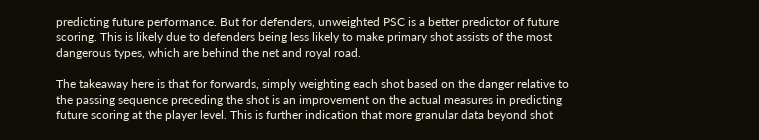predicting future performance. But for defenders, unweighted PSC is a better predictor of future scoring. This is likely due to defenders being less likely to make primary shot assists of the most dangerous types, which are behind the net and royal road.

The takeaway here is that for forwards, simply weighting each shot based on the danger relative to the passing sequence preceding the shot is an improvement on the actual measures in predicting future scoring at the player level. This is further indication that more granular data beyond shot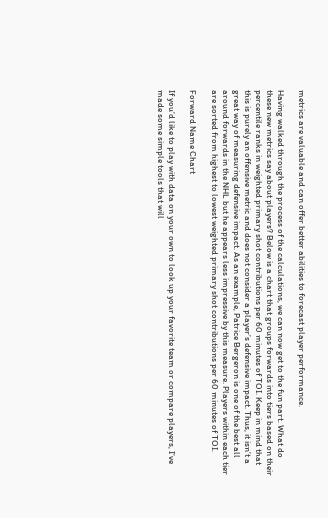metrics are valuable and can offer better abilities to forecast player performance.

Having walked through the process of the calculations, we can now get to the fun part. What do these new metrics say about players? Below is a chart that groups forwards into tiers based on their percentile ranks in weighted primary shot contributions per 60 minutes of TOI. Keep in mind that this is purely an offensive metric and does not consider a player’s defensive impact. Thus, it isn’t a great way of measuring defensive impact. As an example, Patrice Bergeron is one of the best all around forwards in the NHL but he appears less impressive by this measure. Players within each tier are sorted from highest to lowest weighted primary shot contributions per 60 minutes of TOI.

Forward Name Chart

If you’d like to play with data on your own to look up your favorite team or compare players, I’ve made some simple tools that will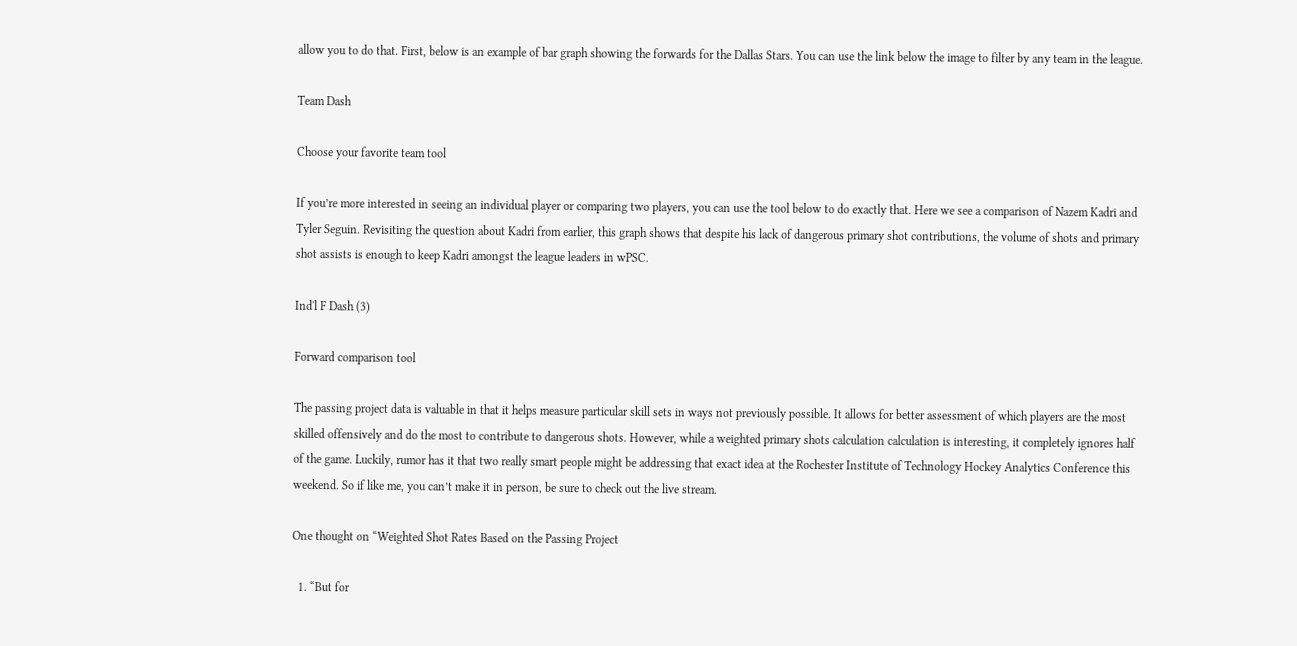allow you to do that. First, below is an example of bar graph showing the forwards for the Dallas Stars. You can use the link below the image to filter by any team in the league.

Team Dash

Choose your favorite team tool

If you’re more interested in seeing an individual player or comparing two players, you can use the tool below to do exactly that. Here we see a comparison of Nazem Kadri and Tyler Seguin. Revisiting the question about Kadri from earlier, this graph shows that despite his lack of dangerous primary shot contributions, the volume of shots and primary shot assists is enough to keep Kadri amongst the league leaders in wPSC.

Ind'l F Dash (3)

Forward comparison tool

The passing project data is valuable in that it helps measure particular skill sets in ways not previously possible. It allows for better assessment of which players are the most skilled offensively and do the most to contribute to dangerous shots. However, while a weighted primary shots calculation calculation is interesting, it completely ignores half of the game. Luckily, rumor has it that two really smart people might be addressing that exact idea at the Rochester Institute of Technology Hockey Analytics Conference this weekend. So if like me, you can’t make it in person, be sure to check out the live stream.

One thought on “Weighted Shot Rates Based on the Passing Project

  1. “But for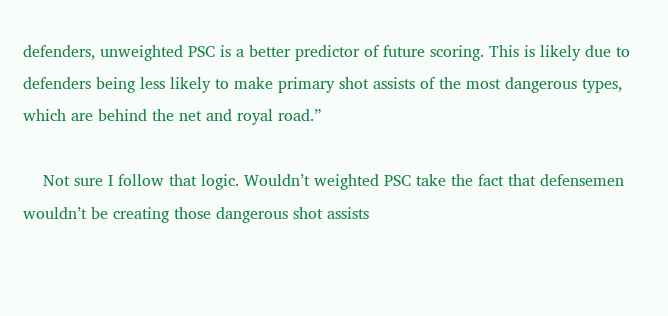defenders, unweighted PSC is a better predictor of future scoring. This is likely due to defenders being less likely to make primary shot assists of the most dangerous types, which are behind the net and royal road.”

    Not sure I follow that logic. Wouldn’t weighted PSC take the fact that defensemen wouldn’t be creating those dangerous shot assists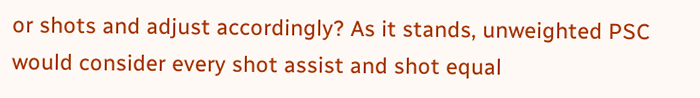or shots and adjust accordingly? As it stands, unweighted PSC would consider every shot assist and shot equal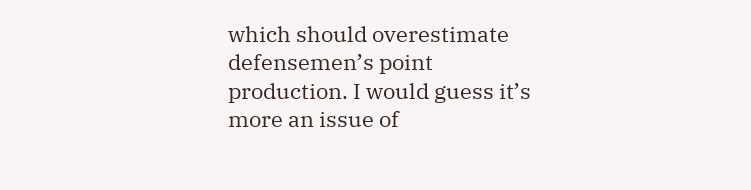which should overestimate defensemen’s point production. I would guess it’s more an issue of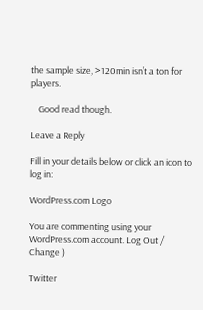the sample size, >120min isn’t a ton for players.

    Good read though.

Leave a Reply

Fill in your details below or click an icon to log in:

WordPress.com Logo

You are commenting using your WordPress.com account. Log Out /  Change )

Twitter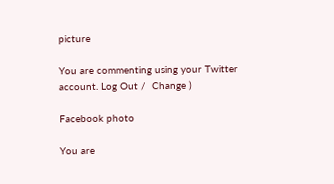picture

You are commenting using your Twitter account. Log Out /  Change )

Facebook photo

You are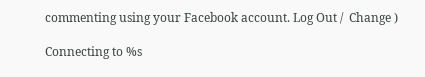commenting using your Facebook account. Log Out /  Change )

Connecting to %s